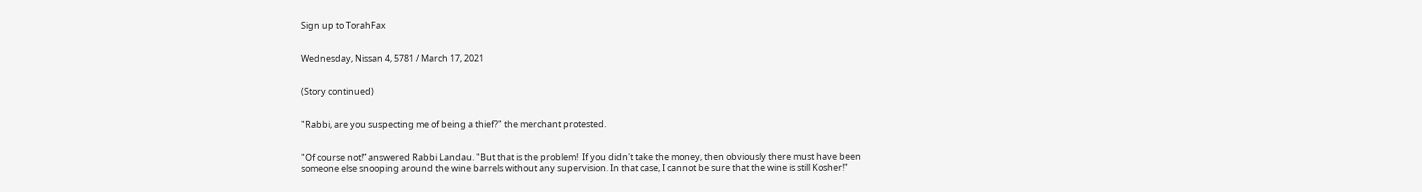Sign up to TorahFax


Wednesday, Nissan 4, 5781 / March 17, 2021


(Story continued)


"Rabbi, are you suspecting me of being a thief?" the merchant protested.


"Of course not!” answered Rabbi Landau. "But that is the problem!  If you didn't take the money, then obviously there must have been someone else snooping around the wine barrels without any supervision. In that case, I cannot be sure that the wine is still Kosher!"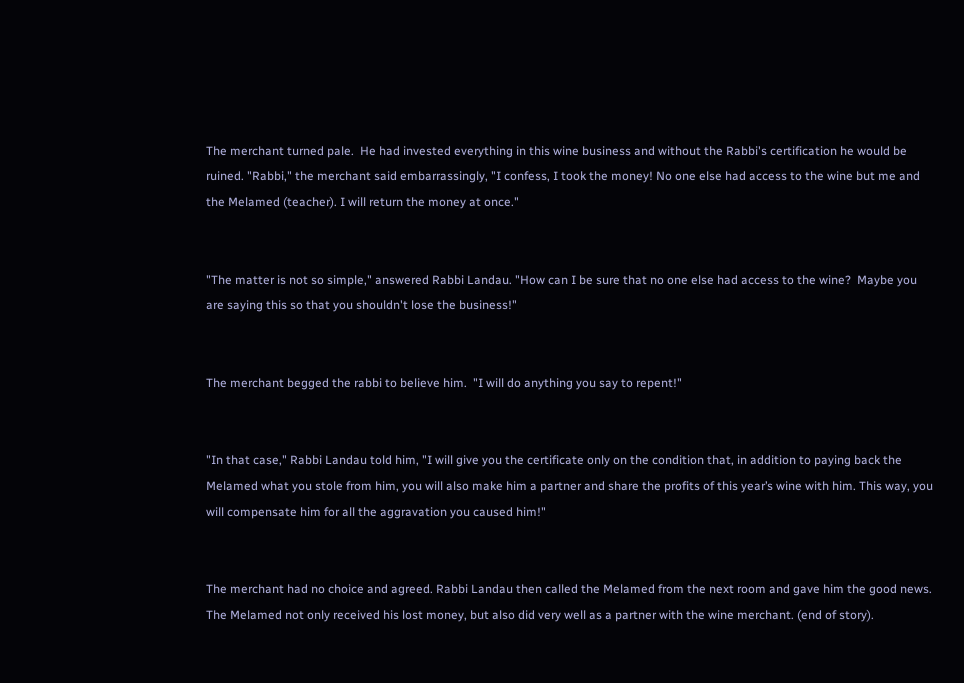The merchant turned pale.  He had invested everything in this wine business and without the Rabbi's certification he would be ruined. "Rabbi," the merchant said embarrassingly, "I confess, I took the money! No one else had access to the wine but me and the Melamed (teacher). I will return the money at once."


"The matter is not so simple," answered Rabbi Landau. "How can I be sure that no one else had access to the wine?  Maybe you are saying this so that you shouldn't lose the business!"


The merchant begged the rabbi to believe him.  "I will do anything you say to repent!"


"In that case," Rabbi Landau told him, "I will give you the certificate only on the condition that, in addition to paying back the Melamed what you stole from him, you will also make him a partner and share the profits of this year’s wine with him. This way, you will compensate him for all the aggravation you caused him!"


The merchant had no choice and agreed. Rabbi Landau then called the Melamed from the next room and gave him the good news. The Melamed not only received his lost money, but also did very well as a partner with the wine merchant. (end of story).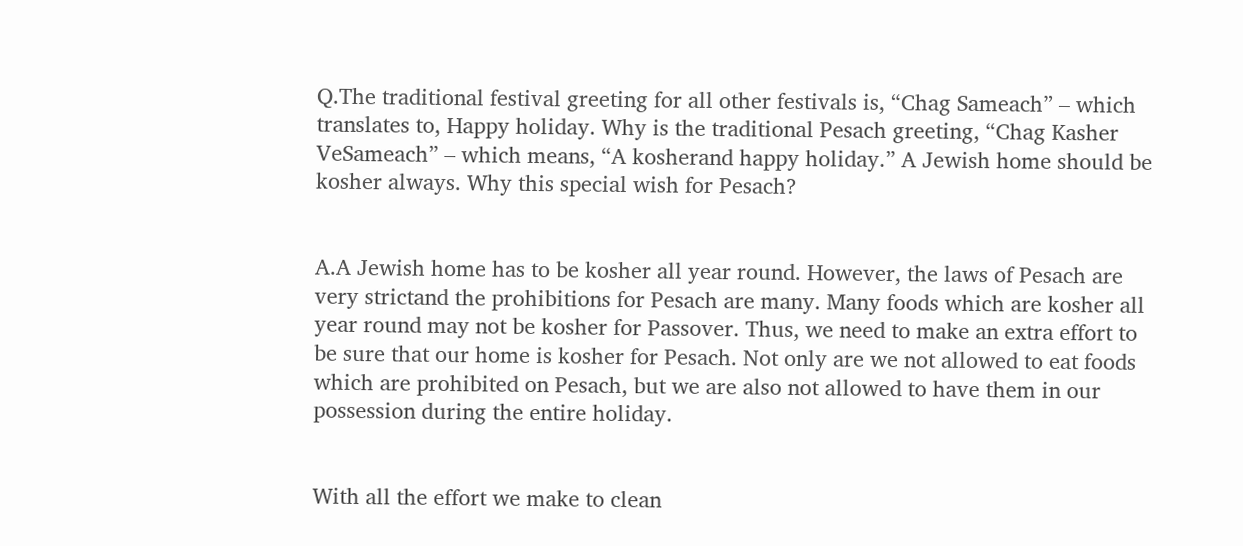Q.The traditional festival greeting for all other festivals is, “Chag Sameach” – which translates to, Happy holiday. Why is the traditional Pesach greeting, “Chag Kasher VeSameach” – which means, “A kosherand happy holiday.” A Jewish home should be kosher always. Why this special wish for Pesach?


A.A Jewish home has to be kosher all year round. However, the laws of Pesach are very strictand the prohibitions for Pesach are many. Many foods which are kosher all year round may not be kosher for Passover. Thus, we need to make an extra effort to be sure that our home is kosher for Pesach. Not only are we not allowed to eat foods which are prohibited on Pesach, but we are also not allowed to have them in our possession during the entire holiday.


With all the effort we make to clean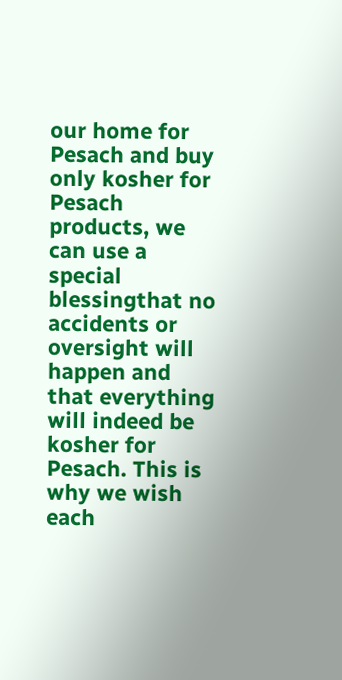our home for Pesach and buy only kosher for Pesach products, we can use a special blessingthat no accidents or oversight will happen and that everything will indeed be kosher for Pesach. This is why we wish each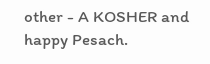other - A KOSHER and happy Pesach.